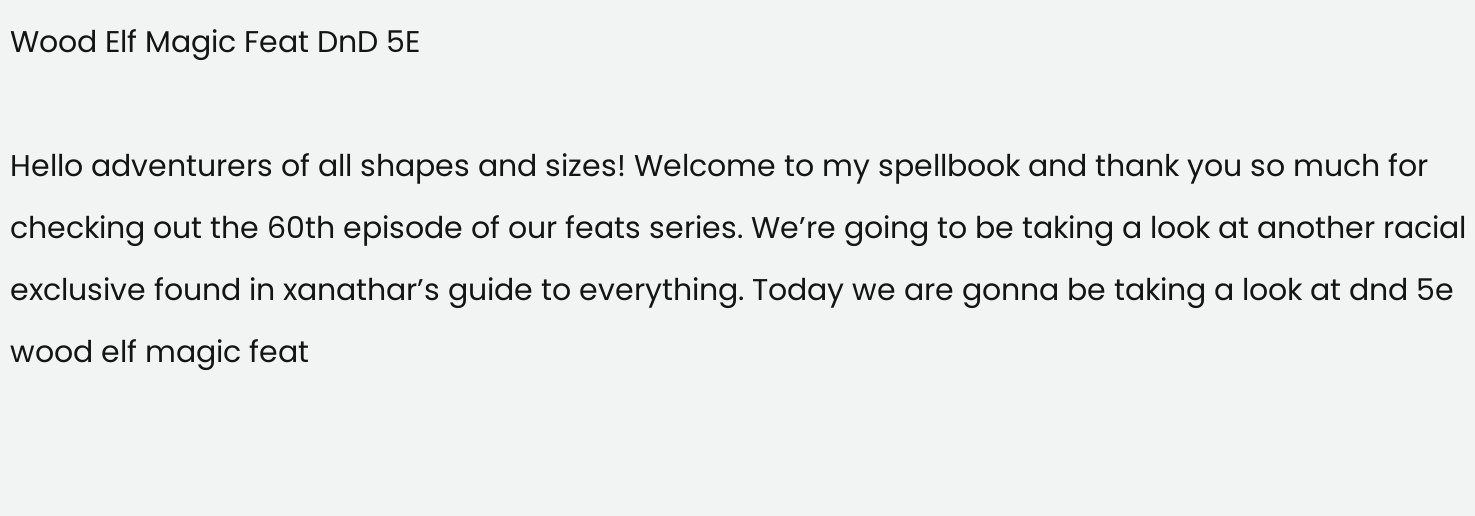Wood Elf Magic Feat DnD 5E

Hello adventurers of all shapes and sizes! Welcome to my spellbook and thank you so much for checking out the 60th episode of our feats series. We’re going to be taking a look at another racial exclusive found in xanathar’s guide to everything. Today we are gonna be taking a look at dnd 5e wood elf magic feat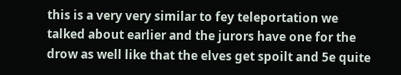this is a very very similar to fey teleportation we talked about earlier and the jurors have one for the drow as well like that the elves get spoilt and 5e quite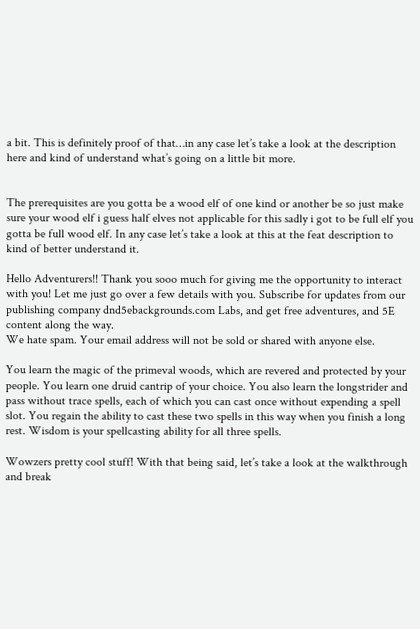a bit. This is definitely proof of that…in any case let’s take a look at the description here and kind of understand what’s going on a little bit more.


The prerequisites are you gotta be a wood elf of one kind or another be so just make sure your wood elf i guess half elves not applicable for this sadly i got to be full elf you gotta be full wood elf. In any case let’s take a look at this at the feat description to kind of better understand it.

Hello Adventurers!! Thank you sooo much for giving me the opportunity to interact with you! Let me just go over a few details with you. Subscribe for updates from our publishing company dnd5ebackgrounds.com Labs, and get free adventures, and 5E content along the way.
We hate spam. Your email address will not be sold or shared with anyone else.

You learn the magic of the primeval woods, which are revered and protected by your people. You learn one druid cantrip of your choice. You also learn the longstrider and pass without trace spells, each of which you can cast once without expending a spell slot. You regain the ability to cast these two spells in this way when you finish a long rest. Wisdom is your spellcasting ability for all three spells.

Wowzers pretty cool stuff! With that being said, let’s take a look at the walkthrough and break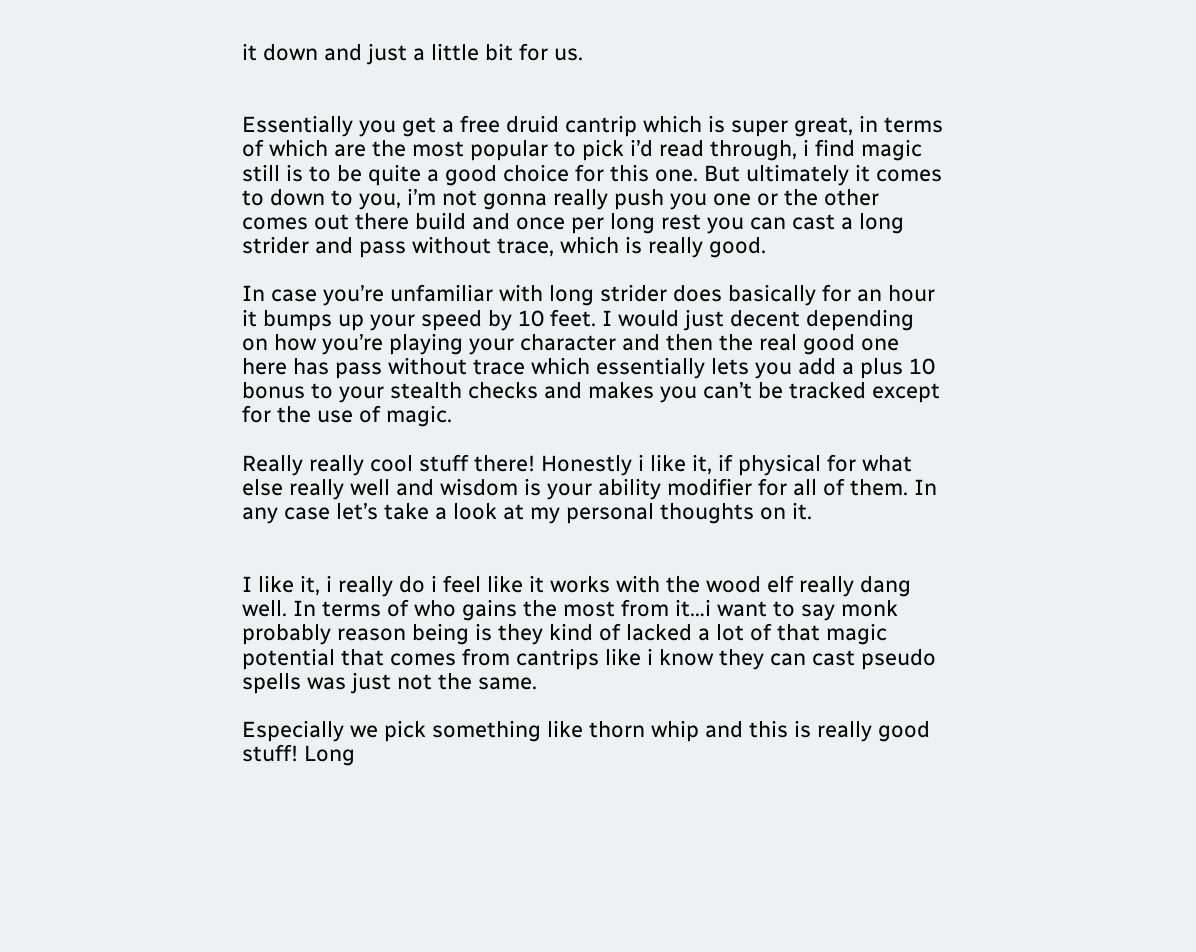it down and just a little bit for us.


Essentially you get a free druid cantrip which is super great, in terms of which are the most popular to pick i’d read through, i find magic still is to be quite a good choice for this one. But ultimately it comes to down to you, i’m not gonna really push you one or the other comes out there build and once per long rest you can cast a long strider and pass without trace, which is really good.

In case you’re unfamiliar with long strider does basically for an hour it bumps up your speed by 10 feet. I would just decent depending on how you’re playing your character and then the real good one here has pass without trace which essentially lets you add a plus 10 bonus to your stealth checks and makes you can’t be tracked except for the use of magic.

Really really cool stuff there! Honestly i like it, if physical for what else really well and wisdom is your ability modifier for all of them. In any case let’s take a look at my personal thoughts on it.


I like it, i really do i feel like it works with the wood elf really dang well. In terms of who gains the most from it…i want to say monk probably reason being is they kind of lacked a lot of that magic potential that comes from cantrips like i know they can cast pseudo spells was just not the same.

Especially we pick something like thorn whip and this is really good stuff! Long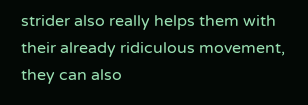strider also really helps them with their already ridiculous movement, they can also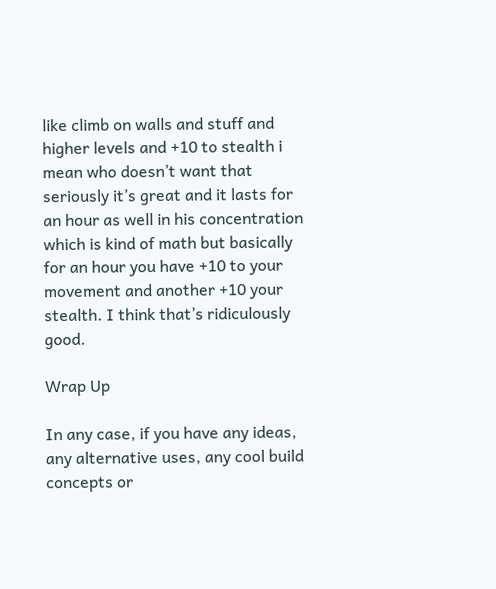like climb on walls and stuff and higher levels and +10 to stealth i mean who doesn’t want that seriously it’s great and it lasts for an hour as well in his concentration which is kind of math but basically for an hour you have +10 to your movement and another +10 your stealth. I think that’s ridiculously good.

Wrap Up

In any case, if you have any ideas, any alternative uses, any cool build concepts or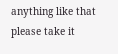anything like that please take it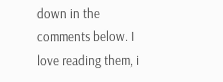down in the comments below. I love reading them, i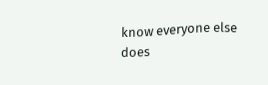know everyone else does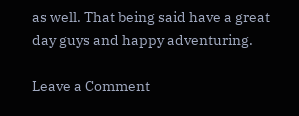as well. That being said have a great day guys and happy adventuring.

Leave a Comment